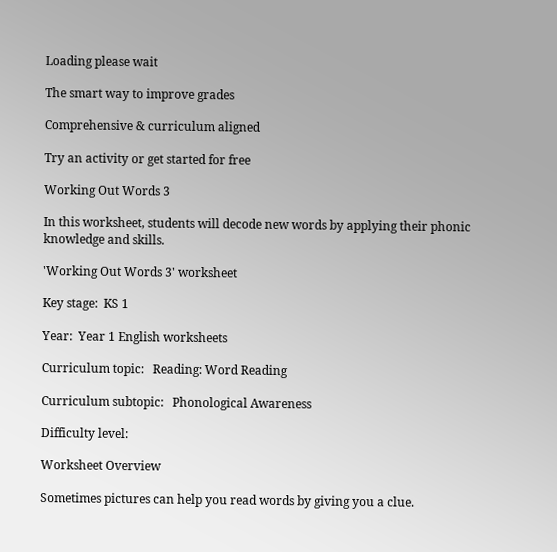Loading please wait

The smart way to improve grades

Comprehensive & curriculum aligned

Try an activity or get started for free

Working Out Words 3

In this worksheet, students will decode new words by applying their phonic knowledge and skills.

'Working Out Words 3' worksheet

Key stage:  KS 1

Year:  Year 1 English worksheets

Curriculum topic:   Reading: Word Reading

Curriculum subtopic:   Phonological Awareness

Difficulty level:

Worksheet Overview

Sometimes pictures can help you read words by giving you a clue.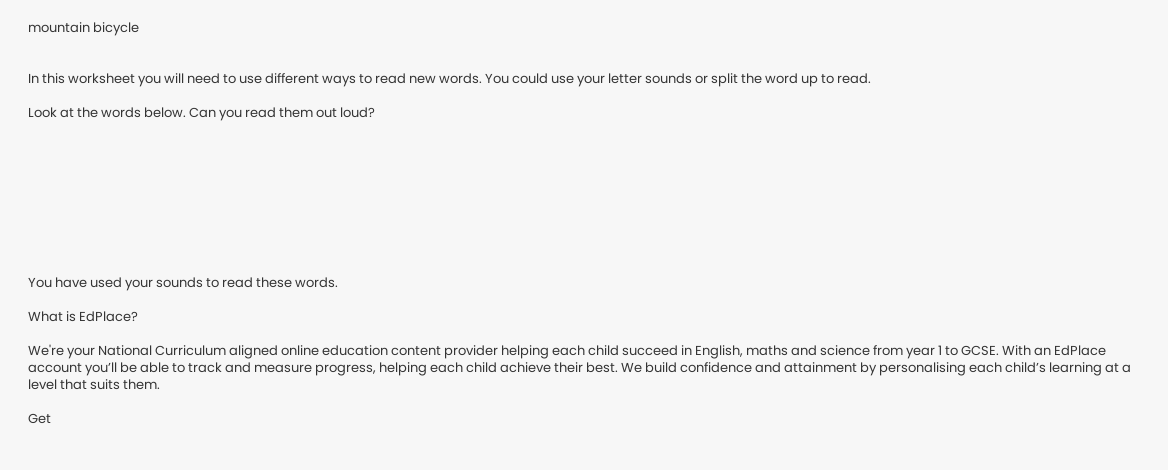mountain bicycle


In this worksheet you will need to use different ways to read new words. You could use your letter sounds or split the word up to read.

Look at the words below. Can you read them out loud?









You have used your sounds to read these words.

What is EdPlace?

We're your National Curriculum aligned online education content provider helping each child succeed in English, maths and science from year 1 to GCSE. With an EdPlace account you’ll be able to track and measure progress, helping each child achieve their best. We build confidence and attainment by personalising each child’s learning at a level that suits them.

Get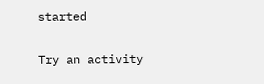started

Try an activity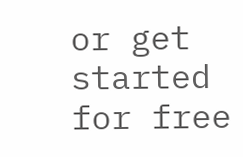or get started for free